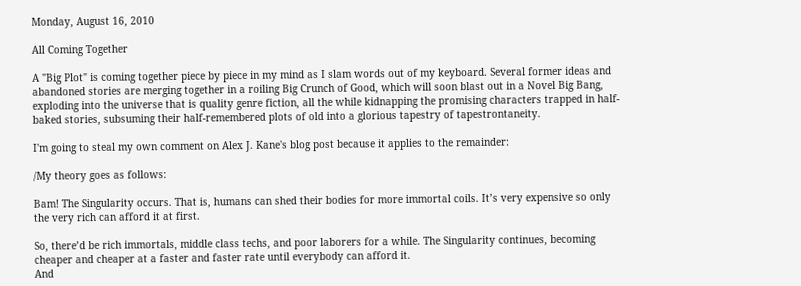Monday, August 16, 2010

All Coming Together

A "Big Plot" is coming together piece by piece in my mind as I slam words out of my keyboard. Several former ideas and abandoned stories are merging together in a roiling Big Crunch of Good, which will soon blast out in a Novel Big Bang, exploding into the universe that is quality genre fiction, all the while kidnapping the promising characters trapped in half-baked stories, subsuming their half-remembered plots of old into a glorious tapestry of tapestrontaneity.

I'm going to steal my own comment on Alex J. Kane's blog post because it applies to the remainder:

/My theory goes as follows:

Bam! The Singularity occurs. That is, humans can shed their bodies for more immortal coils. It’s very expensive so only the very rich can afford it at first.

So, there’d be rich immortals, middle class techs, and poor laborers for a while. The Singularity continues, becoming cheaper and cheaper at a faster and faster rate until everybody can afford it.
And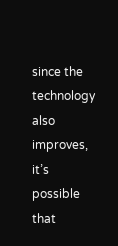since the technology also improves, it’s possible that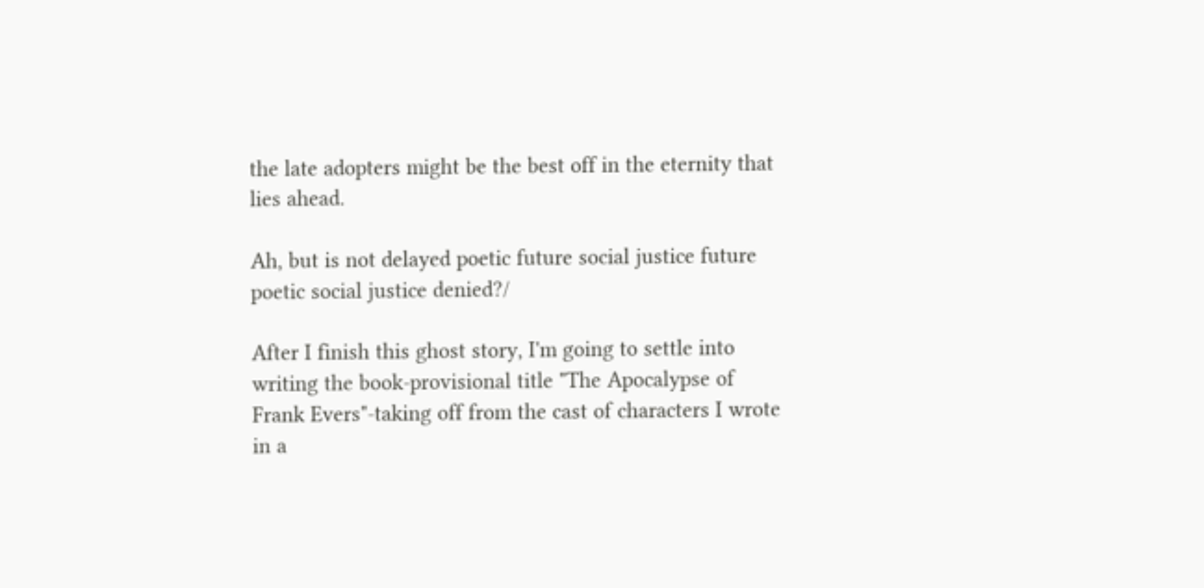the late adopters might be the best off in the eternity that lies ahead.

Ah, but is not delayed poetic future social justice future poetic social justice denied?/

After I finish this ghost story, I'm going to settle into writing the book-provisional title "The Apocalypse of Frank Evers"-taking off from the cast of characters I wrote in a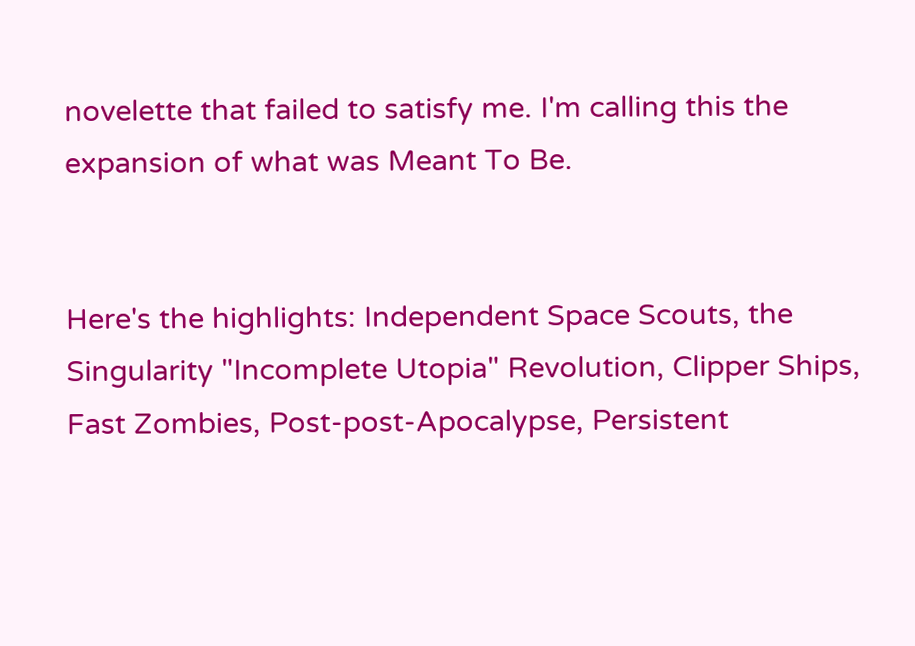novelette that failed to satisfy me. I'm calling this the expansion of what was Meant To Be.


Here's the highlights: Independent Space Scouts, the Singularity "Incomplete Utopia" Revolution, Clipper Ships, Fast Zombies, Post-post-Apocalypse, Persistent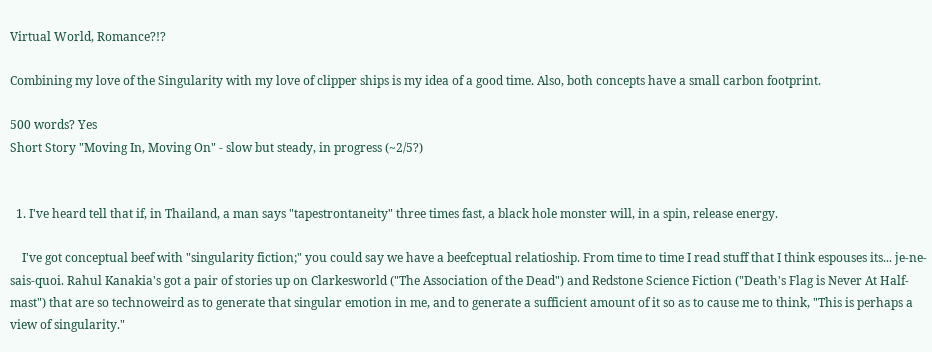Virtual World, Romance?!?

Combining my love of the Singularity with my love of clipper ships is my idea of a good time. Also, both concepts have a small carbon footprint.

500 words? Yes
Short Story "Moving In, Moving On" - slow but steady, in progress (~2/5?)


  1. I've heard tell that if, in Thailand, a man says "tapestrontaneity" three times fast, a black hole monster will, in a spin, release energy.

    I've got conceptual beef with "singularity fiction;" you could say we have a beefceptual relatioship. From time to time I read stuff that I think espouses its... je-ne-sais-quoi. Rahul Kanakia's got a pair of stories up on Clarkesworld ("The Association of the Dead") and Redstone Science Fiction ("Death's Flag is Never At Half-mast") that are so technoweird as to generate that singular emotion in me, and to generate a sufficient amount of it so as to cause me to think, "This is perhaps a view of singularity."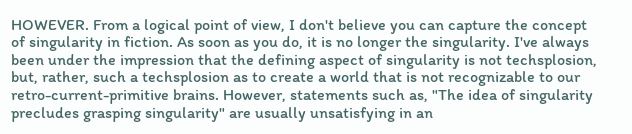HOWEVER. From a logical point of view, I don't believe you can capture the concept of singularity in fiction. As soon as you do, it is no longer the singularity. I've always been under the impression that the defining aspect of singularity is not techsplosion, but, rather, such a techsplosion as to create a world that is not recognizable to our retro-current-primitive brains. However, statements such as, "The idea of singularity precludes grasping singularity" are usually unsatisfying in an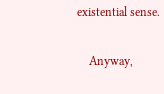existential sense.

    Anyway,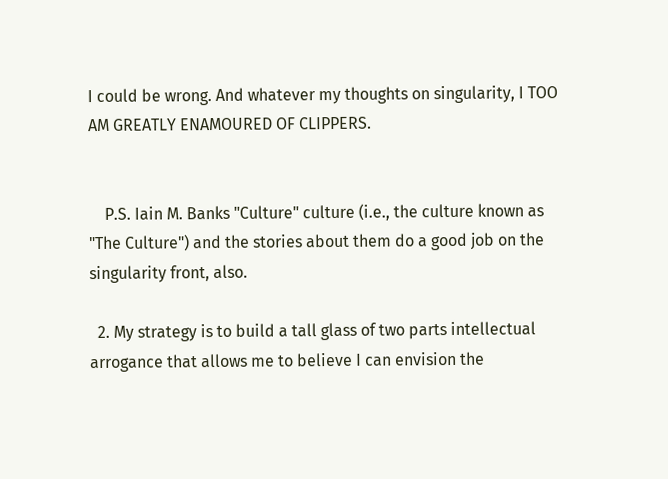I could be wrong. And whatever my thoughts on singularity, I TOO AM GREATLY ENAMOURED OF CLIPPERS.


    P.S. Iain M. Banks "Culture" culture (i.e., the culture known as "The Culture") and the stories about them do a good job on the singularity front, also.

  2. My strategy is to build a tall glass of two parts intellectual arrogance that allows me to believe I can envision the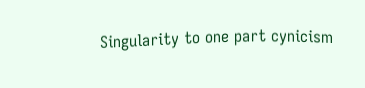Singularity to one part cynicism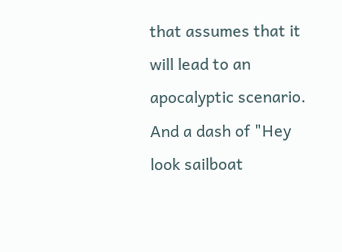that assumes that it will lead to an apocalyptic scenario. And a dash of "Hey look sailboat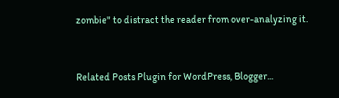zombie" to distract the reader from over-analyzing it.


Related Posts Plugin for WordPress, Blogger...